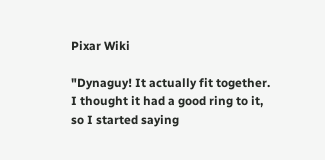Pixar Wiki

"Dynaguy! It actually fit together. I thought it had a good ring to it, so I started saying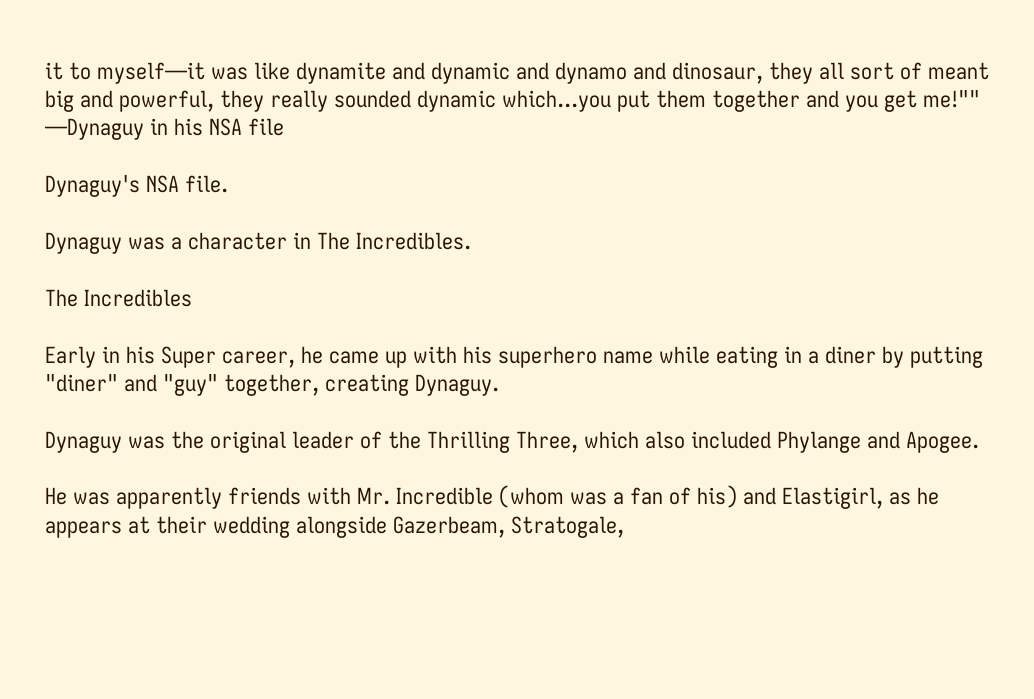it to myself—it was like dynamite and dynamic and dynamo and dinosaur, they all sort of meant big and powerful, they really sounded dynamic which...you put them together and you get me!""
—Dynaguy in his NSA file

Dynaguy's NSA file.

Dynaguy was a character in The Incredibles.

The Incredibles

Early in his Super career, he came up with his superhero name while eating in a diner by putting "diner" and "guy" together, creating Dynaguy.

Dynaguy was the original leader of the Thrilling Three, which also included Phylange and Apogee.

He was apparently friends with Mr. Incredible (whom was a fan of his) and Elastigirl, as he appears at their wedding alongside Gazerbeam, Stratogale,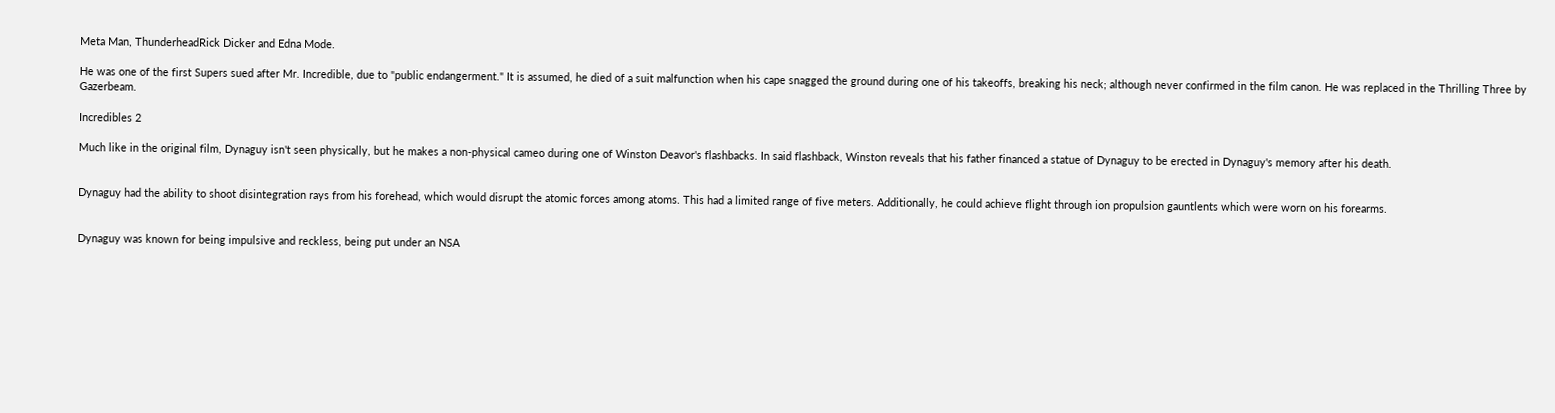Meta Man, ThunderheadRick Dicker and Edna Mode.

He was one of the first Supers sued after Mr. Incredible, due to "public endangerment." It is assumed, he died of a suit malfunction when his cape snagged the ground during one of his takeoffs, breaking his neck; although never confirmed in the film canon. He was replaced in the Thrilling Three by Gazerbeam.

Incredibles 2

Much like in the original film, Dynaguy isn't seen physically, but he makes a non-physical cameo during one of Winston Deavor's flashbacks. In said flashback, Winston reveals that his father financed a statue of Dynaguy to be erected in Dynaguy's memory after his death.


Dynaguy had the ability to shoot disintegration rays from his forehead, which would disrupt the atomic forces among atoms. This had a limited range of five meters. Additionally, he could achieve flight through ion propulsion gauntlents which were worn on his forearms.


Dynaguy was known for being impulsive and reckless, being put under an NSA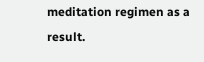meditation regimen as a result.